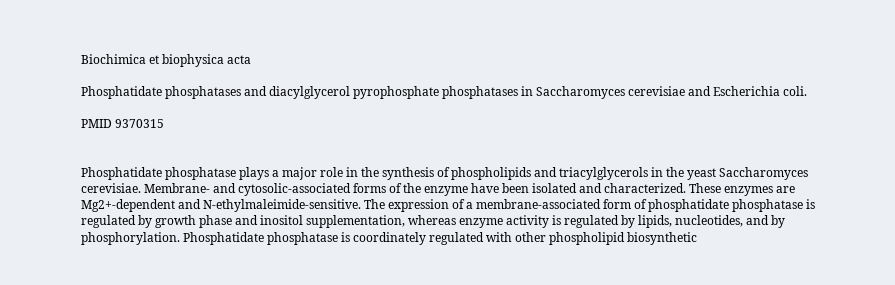Biochimica et biophysica acta

Phosphatidate phosphatases and diacylglycerol pyrophosphate phosphatases in Saccharomyces cerevisiae and Escherichia coli.

PMID 9370315


Phosphatidate phosphatase plays a major role in the synthesis of phospholipids and triacylglycerols in the yeast Saccharomyces cerevisiae. Membrane- and cytosolic-associated forms of the enzyme have been isolated and characterized. These enzymes are Mg2+-dependent and N-ethylmaleimide-sensitive. The expression of a membrane-associated form of phosphatidate phosphatase is regulated by growth phase and inositol supplementation, whereas enzyme activity is regulated by lipids, nucleotides, and by phosphorylation. Phosphatidate phosphatase is coordinately regulated with other phospholipid biosynthetic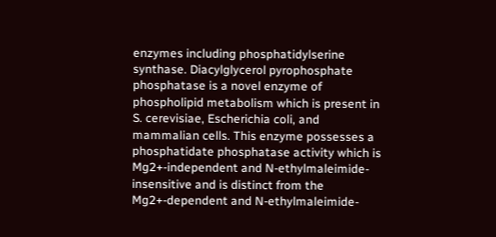enzymes including phosphatidylserine synthase. Diacylglycerol pyrophosphate phosphatase is a novel enzyme of phospholipid metabolism which is present in S. cerevisiae, Escherichia coli, and mammalian cells. This enzyme possesses a phosphatidate phosphatase activity which is Mg2+-independent and N-ethylmaleimide-insensitive and is distinct from the Mg2+-dependent and N-ethylmaleimide-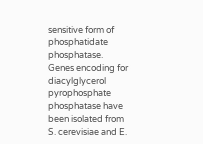sensitive form of phosphatidate phosphatase. Genes encoding for diacylglycerol pyrophosphate phosphatase have been isolated from S. cerevisiae and E.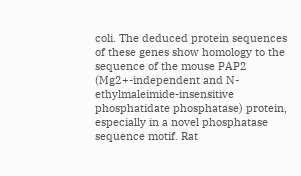coli. The deduced protein sequences of these genes show homology to the sequence of the mouse PAP2 (Mg2+-independent and N-ethylmaleimide-insensitive phosphatidate phosphatase) protein, especially in a novel phosphatase sequence motif. Rat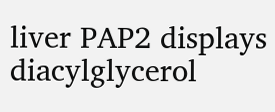liver PAP2 displays diacylglycerol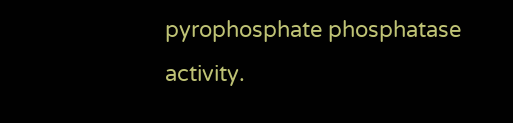pyrophosphate phosphatase activity.